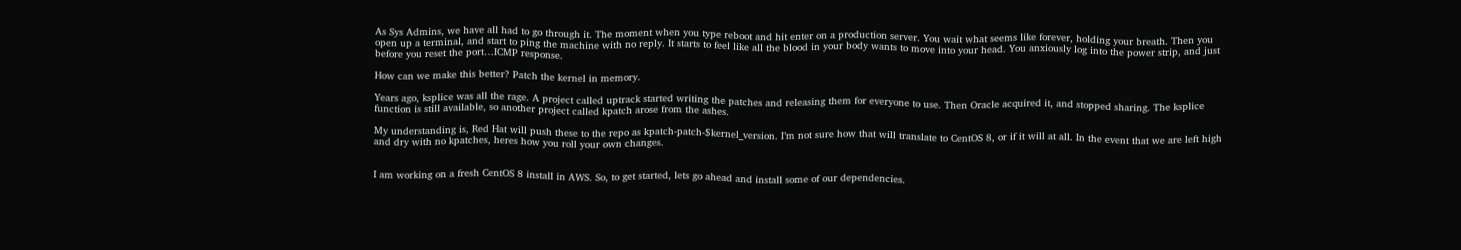As Sys Admins, we have all had to go through it. The moment when you type reboot and hit enter on a production server. You wait what seems like forever, holding your breath. Then you open up a terminal, and start to ping the machine with no reply. It starts to feel like all the blood in your body wants to move into your head. You anxiously log into the power strip, and just before you reset the port…ICMP response.

How can we make this better? Patch the kernel in memory.

Years ago, ksplice was all the rage. A project called uptrack started writing the patches and releasing them for everyone to use. Then Oracle acquired it, and stopped sharing. The ksplice function is still available, so another project called kpatch arose from the ashes.

My understanding is, Red Hat will push these to the repo as kpatch-patch-$kernel_version. I’m not sure how that will translate to CentOS 8, or if it will at all. In the event that we are left high and dry with no kpatches, heres how you roll your own changes.


I am working on a fresh CentOS 8 install in AWS. So, to get started, lets go ahead and install some of our dependencies.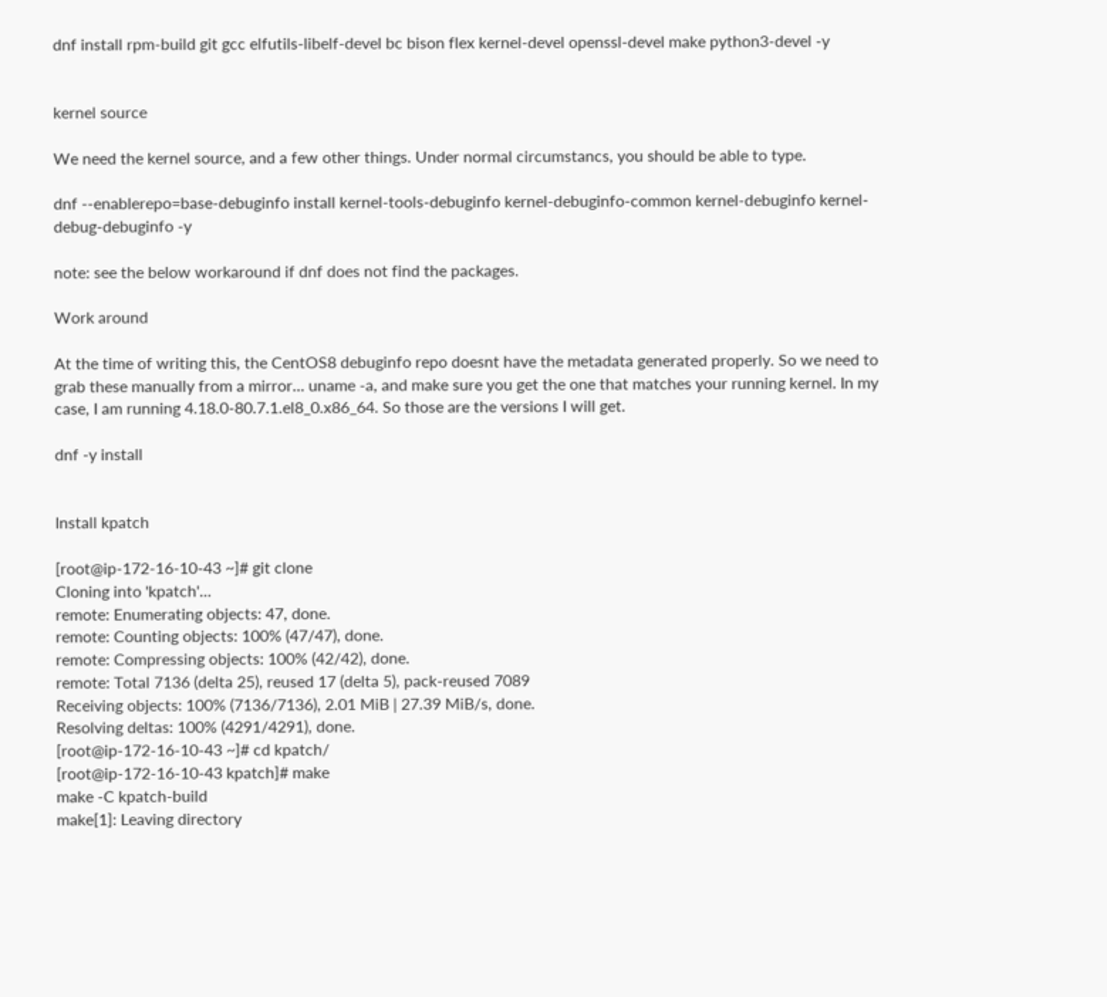dnf install rpm-build git gcc elfutils-libelf-devel bc bison flex kernel-devel openssl-devel make python3-devel -y


kernel source

We need the kernel source, and a few other things. Under normal circumstancs, you should be able to type.

dnf --enablerepo=base-debuginfo install kernel-tools-debuginfo kernel-debuginfo-common kernel-debuginfo kernel-debug-debuginfo -y

note: see the below workaround if dnf does not find the packages.

Work around

At the time of writing this, the CentOS8 debuginfo repo doesnt have the metadata generated properly. So we need to grab these manually from a mirror… uname -a, and make sure you get the one that matches your running kernel. In my case, I am running 4.18.0-80.7.1.el8_0.x86_64. So those are the versions I will get.

dnf -y install


Install kpatch

[root@ip-172-16-10-43 ~]# git clone
Cloning into 'kpatch'...
remote: Enumerating objects: 47, done.
remote: Counting objects: 100% (47/47), done.
remote: Compressing objects: 100% (42/42), done.
remote: Total 7136 (delta 25), reused 17 (delta 5), pack-reused 7089
Receiving objects: 100% (7136/7136), 2.01 MiB | 27.39 MiB/s, done.
Resolving deltas: 100% (4291/4291), done.
[root@ip-172-16-10-43 ~]# cd kpatch/
[root@ip-172-16-10-43 kpatch]# make
make -C kpatch-build
make[1]: Leaving directory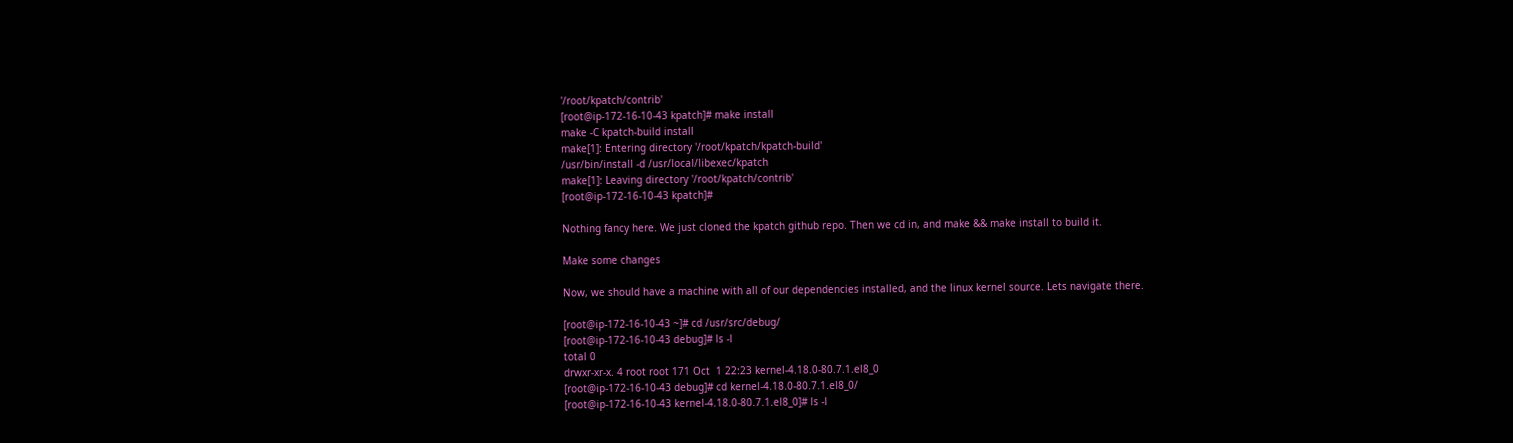'/root/kpatch/contrib'
[root@ip-172-16-10-43 kpatch]# make install
make -C kpatch-build install
make[1]: Entering directory '/root/kpatch/kpatch-build'
/usr/bin/install -d /usr/local/libexec/kpatch
make[1]: Leaving directory '/root/kpatch/contrib'
[root@ip-172-16-10-43 kpatch]#

Nothing fancy here. We just cloned the kpatch github repo. Then we cd in, and make && make install to build it.

Make some changes

Now, we should have a machine with all of our dependencies installed, and the linux kernel source. Lets navigate there.

[root@ip-172-16-10-43 ~]# cd /usr/src/debug/
[root@ip-172-16-10-43 debug]# ls -l
total 0
drwxr-xr-x. 4 root root 171 Oct  1 22:23 kernel-4.18.0-80.7.1.el8_0
[root@ip-172-16-10-43 debug]# cd kernel-4.18.0-80.7.1.el8_0/
[root@ip-172-16-10-43 kernel-4.18.0-80.7.1.el8_0]# ls -l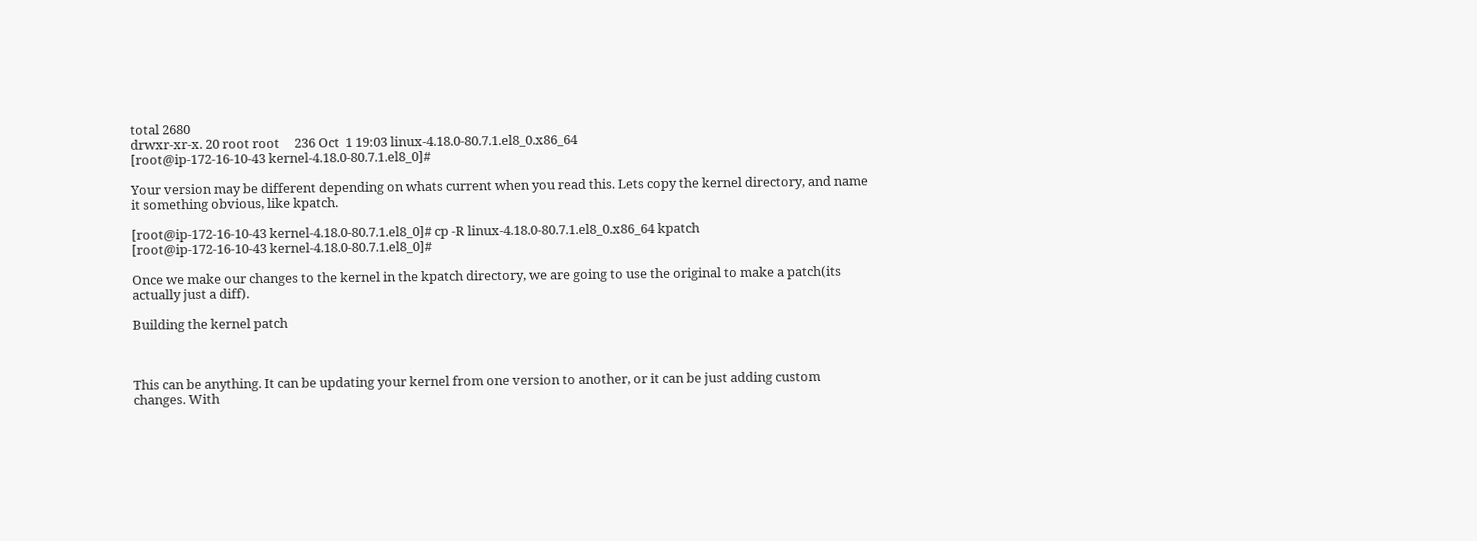total 2680
drwxr-xr-x. 20 root root     236 Oct  1 19:03 linux-4.18.0-80.7.1.el8_0.x86_64
[root@ip-172-16-10-43 kernel-4.18.0-80.7.1.el8_0]#

Your version may be different depending on whats current when you read this. Lets copy the kernel directory, and name it something obvious, like kpatch.

[root@ip-172-16-10-43 kernel-4.18.0-80.7.1.el8_0]# cp -R linux-4.18.0-80.7.1.el8_0.x86_64 kpatch
[root@ip-172-16-10-43 kernel-4.18.0-80.7.1.el8_0]#

Once we make our changes to the kernel in the kpatch directory, we are going to use the original to make a patch(its actually just a diff).

Building the kernel patch



This can be anything. It can be updating your kernel from one version to another, or it can be just adding custom changes. With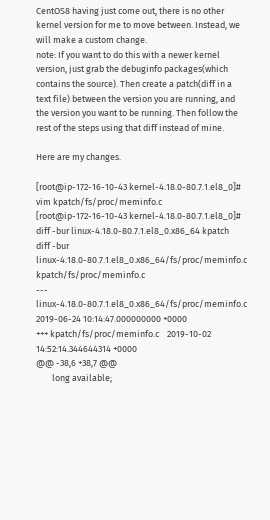CentOS8 having just come out, there is no other kernel version for me to move between. Instead, we will make a custom change.
note: If you want to do this with a newer kernel version, just grab the debuginfo packages(which contains the source). Then create a patch(diff in a text file) between the version you are running, and the version you want to be running. Then follow the rest of the steps using that diff instead of mine.

Here are my changes.

[root@ip-172-16-10-43 kernel-4.18.0-80.7.1.el8_0]# vim kpatch/fs/proc/meminfo.c
[root@ip-172-16-10-43 kernel-4.18.0-80.7.1.el8_0]# diff -bur linux-4.18.0-80.7.1.el8_0.x86_64 kpatch
diff -bur linux-4.18.0-80.7.1.el8_0.x86_64/fs/proc/meminfo.c kpatch/fs/proc/meminfo.c
--- linux-4.18.0-80.7.1.el8_0.x86_64/fs/proc/meminfo.c  2019-06-24 10:14:47.000000000 +0000
+++ kpatch/fs/proc/meminfo.c    2019-10-02 14:52:14.344644314 +0000
@@ -38,6 +38,7 @@
        long available;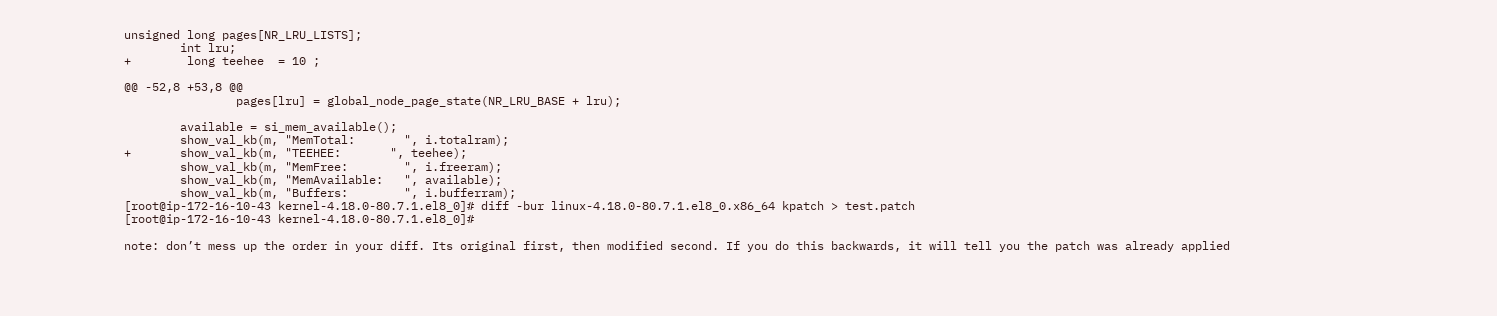unsigned long pages[NR_LRU_LISTS];
        int lru;
+        long teehee  = 10 ;

@@ -52,8 +53,8 @@
                pages[lru] = global_node_page_state(NR_LRU_BASE + lru);

        available = si_mem_available();
        show_val_kb(m, "MemTotal:       ", i.totalram);
+       show_val_kb(m, "TEEHEE:       ", teehee);
        show_val_kb(m, "MemFree:        ", i.freeram);
        show_val_kb(m, "MemAvailable:   ", available);
        show_val_kb(m, "Buffers:        ", i.bufferram);
[root@ip-172-16-10-43 kernel-4.18.0-80.7.1.el8_0]# diff -bur linux-4.18.0-80.7.1.el8_0.x86_64 kpatch > test.patch
[root@ip-172-16-10-43 kernel-4.18.0-80.7.1.el8_0]#

note: don’t mess up the order in your diff. Its original first, then modified second. If you do this backwards, it will tell you the patch was already applied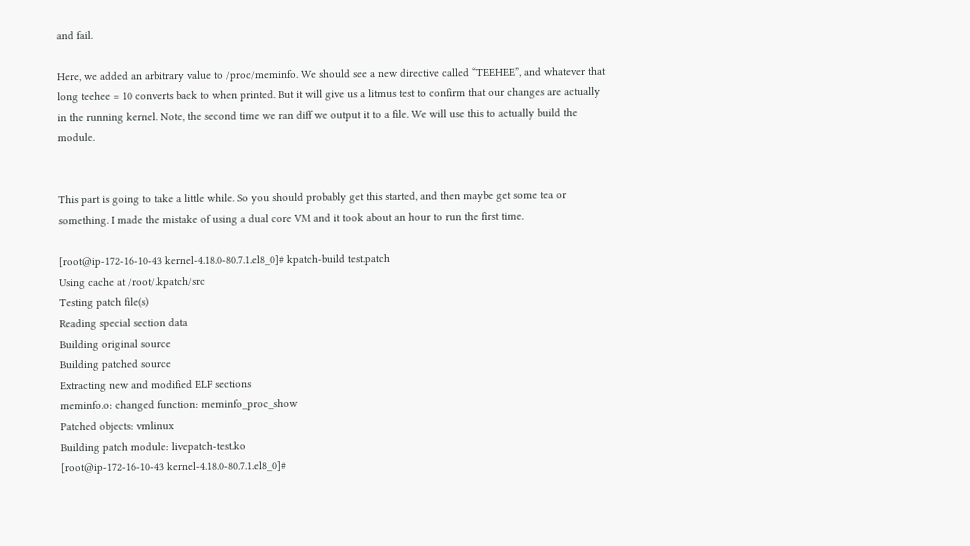and fail.

Here, we added an arbitrary value to /proc/meminfo. We should see a new directive called “TEEHEE”, and whatever that long teehee = 10 converts back to when printed. But it will give us a litmus test to confirm that our changes are actually in the running kernel. Note, the second time we ran diff we output it to a file. We will use this to actually build the module.


This part is going to take a little while. So you should probably get this started, and then maybe get some tea or something. I made the mistake of using a dual core VM and it took about an hour to run the first time.

[root@ip-172-16-10-43 kernel-4.18.0-80.7.1.el8_0]# kpatch-build test.patch
Using cache at /root/.kpatch/src
Testing patch file(s)
Reading special section data
Building original source
Building patched source
Extracting new and modified ELF sections
meminfo.o: changed function: meminfo_proc_show
Patched objects: vmlinux
Building patch module: livepatch-test.ko
[root@ip-172-16-10-43 kernel-4.18.0-80.7.1.el8_0]#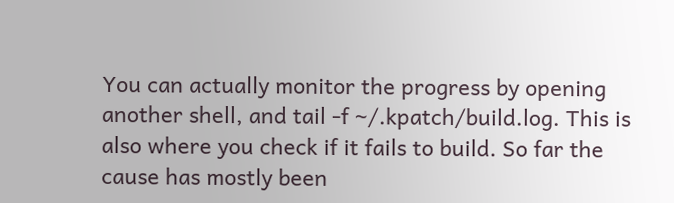You can actually monitor the progress by opening another shell, and tail -f ~/.kpatch/build.log. This is also where you check if it fails to build. So far the cause has mostly been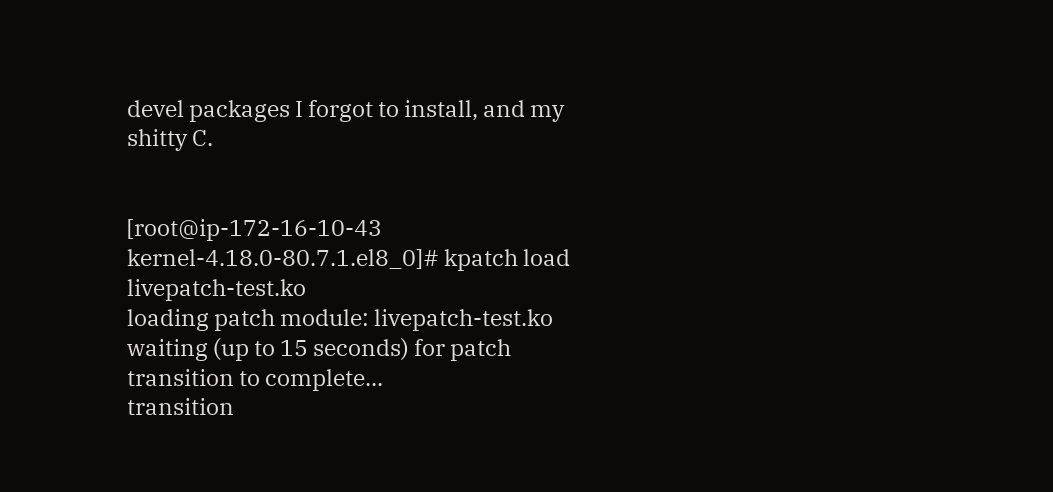devel packages I forgot to install, and my shitty C.


[root@ip-172-16-10-43 kernel-4.18.0-80.7.1.el8_0]# kpatch load livepatch-test.ko
loading patch module: livepatch-test.ko
waiting (up to 15 seconds) for patch transition to complete...
transition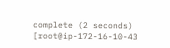complete (2 seconds)
[root@ip-172-16-10-43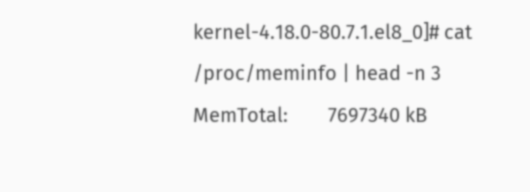kernel-4.18.0-80.7.1.el8_0]# cat /proc/meminfo | head -n 3
MemTotal:        7697340 kB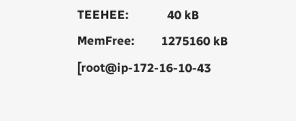TEEHEE:             40 kB
MemFree:         1275160 kB
[root@ip-172-16-10-43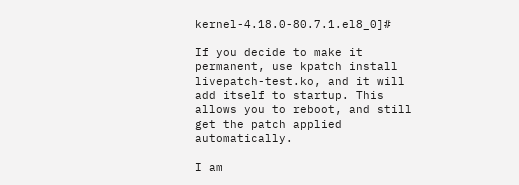kernel-4.18.0-80.7.1.el8_0]#

If you decide to make it permanent, use kpatch install livepatch-test.ko, and it will add itself to startup. This allows you to reboot, and still get the patch applied automatically.

I am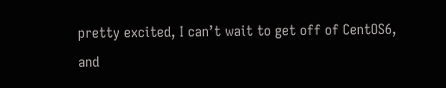pretty excited, I can’t wait to get off of CentOS6, and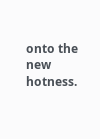onto the new hotness.